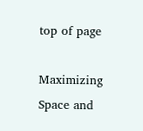top of page

Maximizing Space and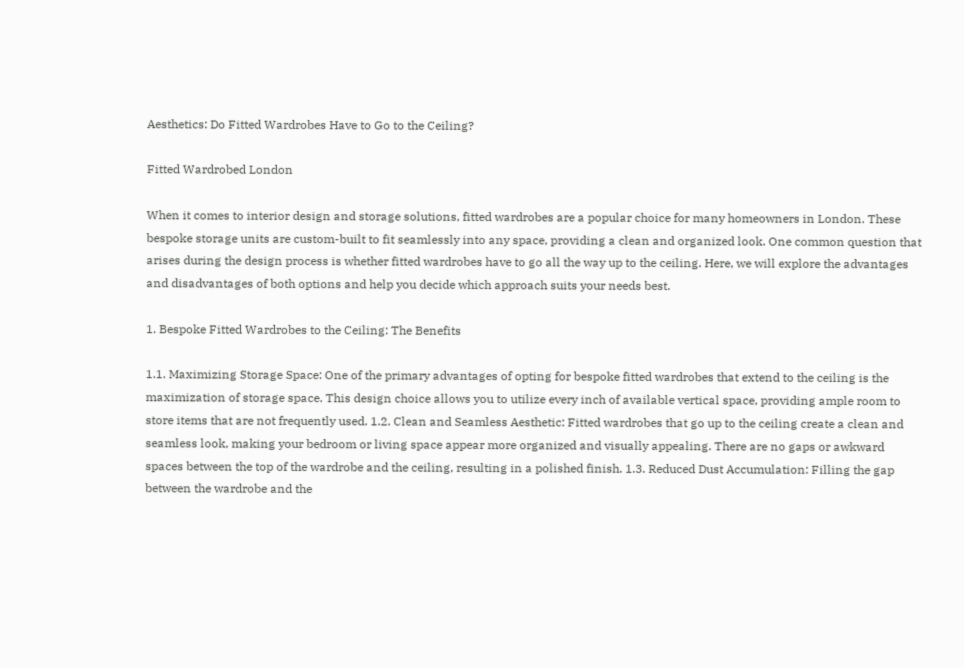Aesthetics: Do Fitted Wardrobes Have to Go to the Ceiling?

Fitted Wardrobed London

When it comes to interior design and storage solutions, fitted wardrobes are a popular choice for many homeowners in London. These bespoke storage units are custom-built to fit seamlessly into any space, providing a clean and organized look. One common question that arises during the design process is whether fitted wardrobes have to go all the way up to the ceiling. Here, we will explore the advantages and disadvantages of both options and help you decide which approach suits your needs best.

1. Bespoke Fitted Wardrobes to the Ceiling: The Benefits

1.1. Maximizing Storage Space: One of the primary advantages of opting for bespoke fitted wardrobes that extend to the ceiling is the maximization of storage space. This design choice allows you to utilize every inch of available vertical space, providing ample room to store items that are not frequently used. 1.2. Clean and Seamless Aesthetic: Fitted wardrobes that go up to the ceiling create a clean and seamless look, making your bedroom or living space appear more organized and visually appealing. There are no gaps or awkward spaces between the top of the wardrobe and the ceiling, resulting in a polished finish. 1.3. Reduced Dust Accumulation: Filling the gap between the wardrobe and the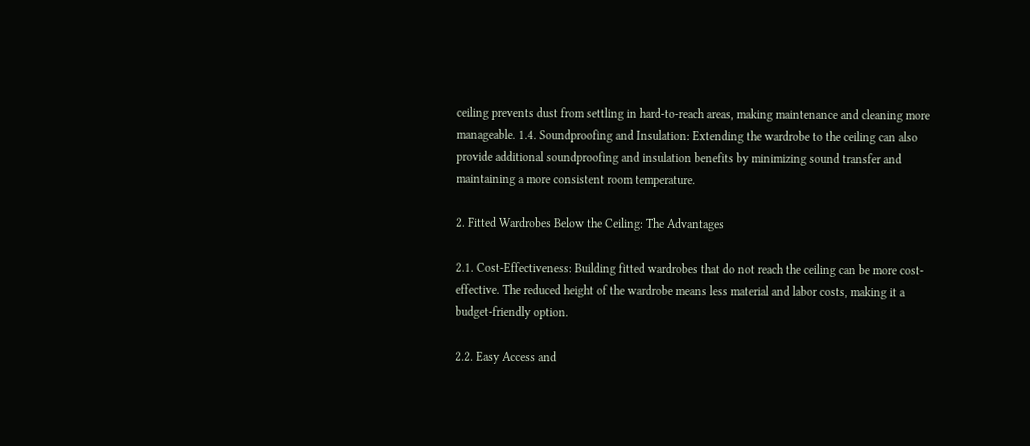ceiling prevents dust from settling in hard-to-reach areas, making maintenance and cleaning more manageable. 1.4. Soundproofing and Insulation: Extending the wardrobe to the ceiling can also provide additional soundproofing and insulation benefits by minimizing sound transfer and maintaining a more consistent room temperature.

2. Fitted Wardrobes Below the Ceiling: The Advantages

2.1. Cost-Effectiveness: Building fitted wardrobes that do not reach the ceiling can be more cost-effective. The reduced height of the wardrobe means less material and labor costs, making it a budget-friendly option.

2.2. Easy Access and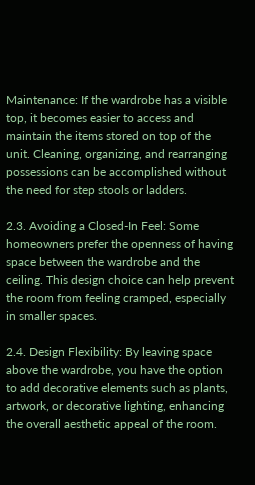Maintenance: If the wardrobe has a visible top, it becomes easier to access and maintain the items stored on top of the unit. Cleaning, organizing, and rearranging possessions can be accomplished without the need for step stools or ladders.

2.3. Avoiding a Closed-In Feel: Some homeowners prefer the openness of having space between the wardrobe and the ceiling. This design choice can help prevent the room from feeling cramped, especially in smaller spaces.

2.4. Design Flexibility: By leaving space above the wardrobe, you have the option to add decorative elements such as plants, artwork, or decorative lighting, enhancing the overall aesthetic appeal of the room.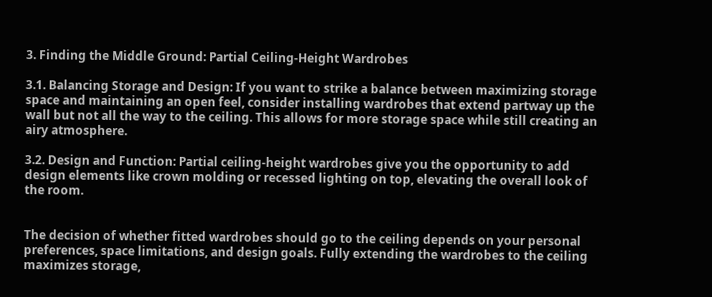3. Finding the Middle Ground: Partial Ceiling-Height Wardrobes

3.1. Balancing Storage and Design: If you want to strike a balance between maximizing storage space and maintaining an open feel, consider installing wardrobes that extend partway up the wall but not all the way to the ceiling. This allows for more storage space while still creating an airy atmosphere.

3.2. Design and Function: Partial ceiling-height wardrobes give you the opportunity to add design elements like crown molding or recessed lighting on top, elevating the overall look of the room.


The decision of whether fitted wardrobes should go to the ceiling depends on your personal preferences, space limitations, and design goals. Fully extending the wardrobes to the ceiling maximizes storage,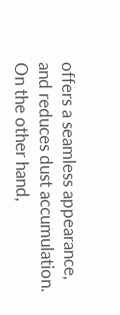offers a seamless appearance, and reduces dust accumulation. On the other hand,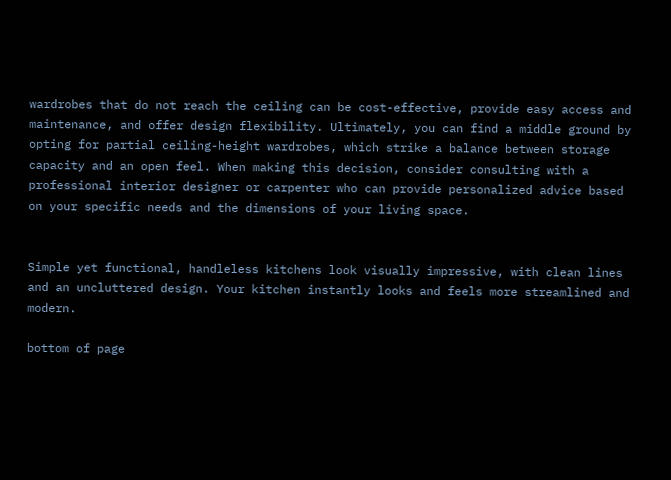wardrobes that do not reach the ceiling can be cost-effective, provide easy access and maintenance, and offer design flexibility. Ultimately, you can find a middle ground by opting for partial ceiling-height wardrobes, which strike a balance between storage capacity and an open feel. When making this decision, consider consulting with a professional interior designer or carpenter who can provide personalized advice based on your specific needs and the dimensions of your living space.


Simple yet functional, handleless kitchens look visually impressive, with clean lines and an uncluttered design. Your kitchen instantly looks and feels more streamlined and modern.

bottom of page